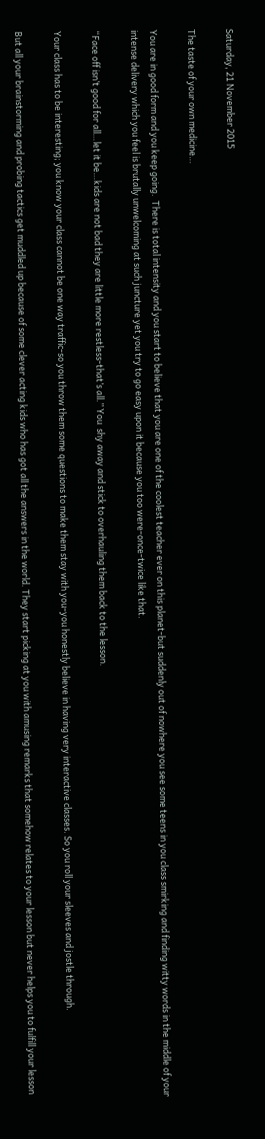Saturday, 21 November 2015

The taste of your own medicine…

You are in good form and you keep going.  There is total intensity and you start to believe that you are one of the coolest teacher ever on this planet-but suddenly out of nowhere you see some teens in you class smirking and finding witty words in the middle of your intense delivery which you feel is brutally unwelcoming at such juncture yet you try to go easy upon it because you too were-once-twice like that.

“Face off isn’t good for all…let it be…kids are not bad they are little more restless-that’s all.” You  shy away and stick to overhauling them back to the lesson.

Your class has to be interesting; you know your class cannot be one way traffic-so you throw them some questions to make them stay with you-you honestly believe in having very interactive classes. So you roll your sleeves and jostle through.

But all your brainstorming and probing tactics get muddled up because of some clever acting kids who has got all the answers in the world. They start picking at you with amusing remarks that somehow relates to your lesson but never helps you to fulfill your lesson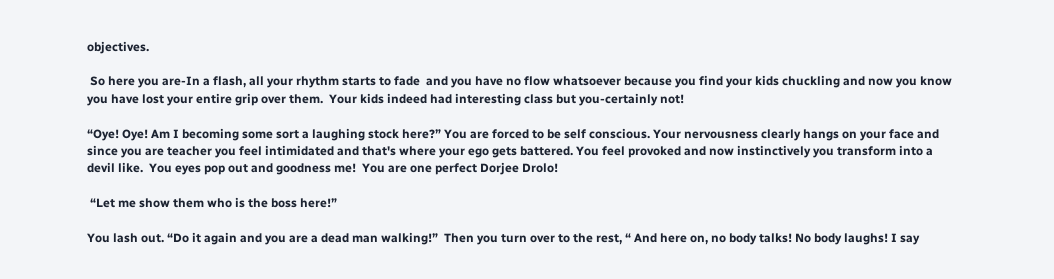objectives.

 So here you are-In a flash, all your rhythm starts to fade  and you have no flow whatsoever because you find your kids chuckling and now you know you have lost your entire grip over them.  Your kids indeed had interesting class but you-certainly not!

“Oye! Oye! Am I becoming some sort a laughing stock here?” You are forced to be self conscious. Your nervousness clearly hangs on your face and since you are teacher you feel intimidated and that's where your ego gets battered. You feel provoked and now instinctively you transform into a devil like.  You eyes pop out and goodness me!  You are one perfect Dorjee Drolo!

 “Let me show them who is the boss here!”

You lash out. “Do it again and you are a dead man walking!”  Then you turn over to the rest, “ And here on, no body talks! No body laughs! I say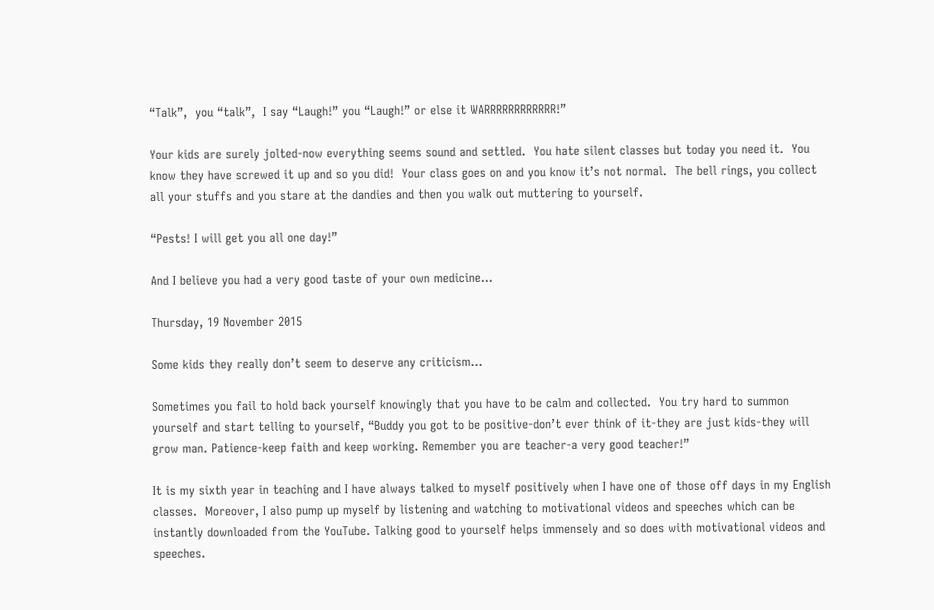“Talk”,  you “talk”,  I say “Laugh!” you “Laugh!” or else it WARRRRRRRRRRRR!”

Your kids are surely jolted-now everything seems sound and settled.  You hate silent classes but today you need it.  You know they have screwed it up and so you did!  Your class goes on and you know it’s not normal.  The bell rings, you collect all your stuffs and you stare at the dandies and then you walk out muttering to yourself.

“Pests! I will get you all one day!”

And I believe you had a very good taste of your own medicine…

Thursday, 19 November 2015

Some kids they really don’t seem to deserve any criticism…

Sometimes you fail to hold back yourself knowingly that you have to be calm and collected.  You try hard to summon yourself and start telling to yourself, “Buddy you got to be positive-don’t ever think of it-they are just kids-they will grow man. Patience-keep faith and keep working. Remember you are teacher-a very good teacher!”

It is my sixth year in teaching and I have always talked to myself positively when I have one of those off days in my English classes.  Moreover, I also pump up myself by listening and watching to motivational videos and speeches which can be instantly downloaded from the YouTube. Talking good to yourself helps immensely and so does with motivational videos and speeches.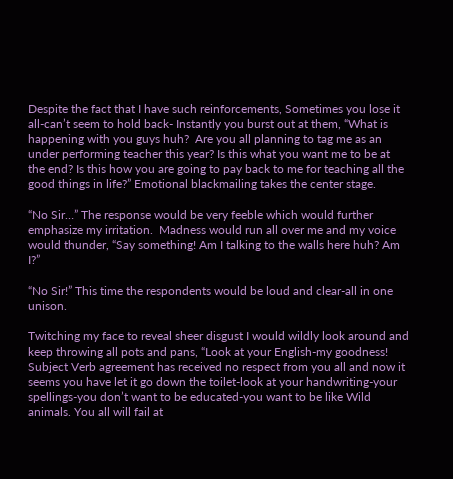Despite the fact that I have such reinforcements, Sometimes you lose it all-can’t seem to hold back- Instantly you burst out at them, “What is happening with you guys huh?  Are you all planning to tag me as an under performing teacher this year? Is this what you want me to be at the end? Is this how you are going to pay back to me for teaching all the good things in life?” Emotional blackmailing takes the center stage.

“No Sir…” The response would be very feeble which would further emphasize my irritation.  Madness would run all over me and my voice would thunder, “Say something! Am I talking to the walls here huh? Am I?”

“No Sir!” This time the respondents would be loud and clear-all in one unison.

Twitching my face to reveal sheer disgust I would wildly look around and keep throwing all pots and pans, “Look at your English-my goodness! Subject Verb agreement has received no respect from you all and now it seems you have let it go down the toilet-look at your handwriting-your spellings-you don’t want to be educated-you want to be like Wild animals. You all will fail at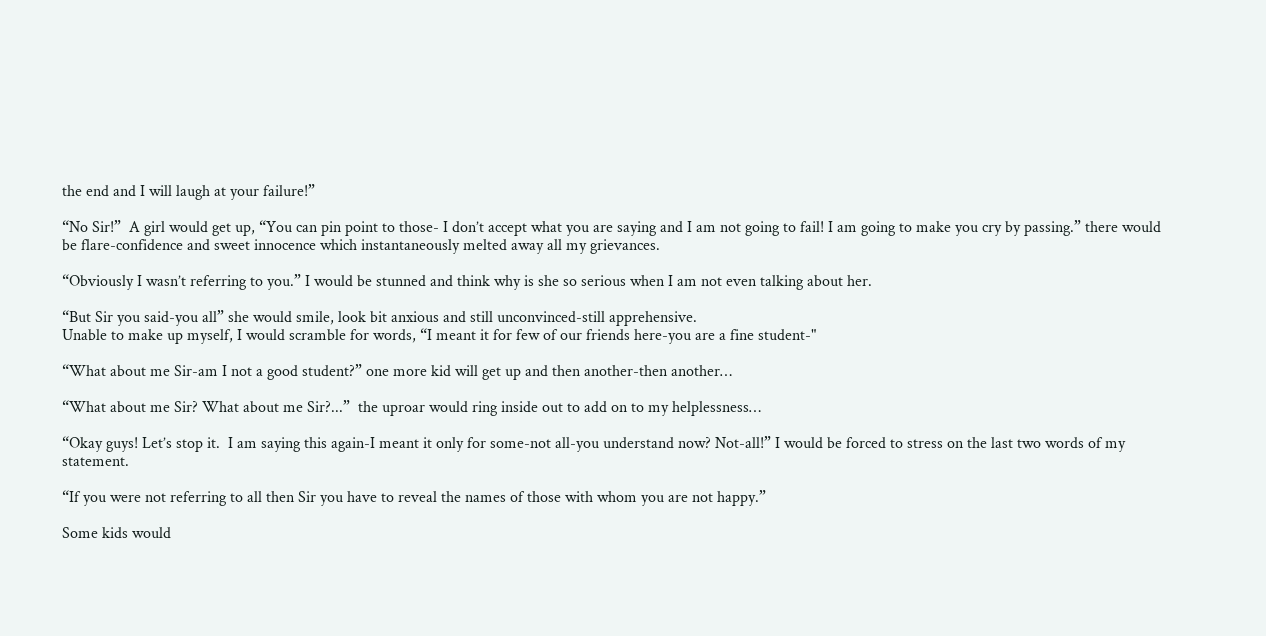the end and I will laugh at your failure!”

“No Sir!”  A girl would get up, “You can pin point to those- I don’t accept what you are saying and I am not going to fail! I am going to make you cry by passing.” there would be flare-confidence and sweet innocence which instantaneously melted away all my grievances.

“Obviously I wasn’t referring to you.” I would be stunned and think why is she so serious when I am not even talking about her.

“But Sir you said-you all” she would smile, look bit anxious and still unconvinced-still apprehensive.
Unable to make up myself, I would scramble for words, “I meant it for few of our friends here-you are a fine student-"

“What about me Sir-am I not a good student?” one more kid will get up and then another-then another…

“What about me Sir? What about me Sir?...”  the uproar would ring inside out to add on to my helplessness…

“Okay guys! Let’s stop it.  I am saying this again-I meant it only for some-not all-you understand now? Not-all!” I would be forced to stress on the last two words of my statement.

“If you were not referring to all then Sir you have to reveal the names of those with whom you are not happy.”

Some kids would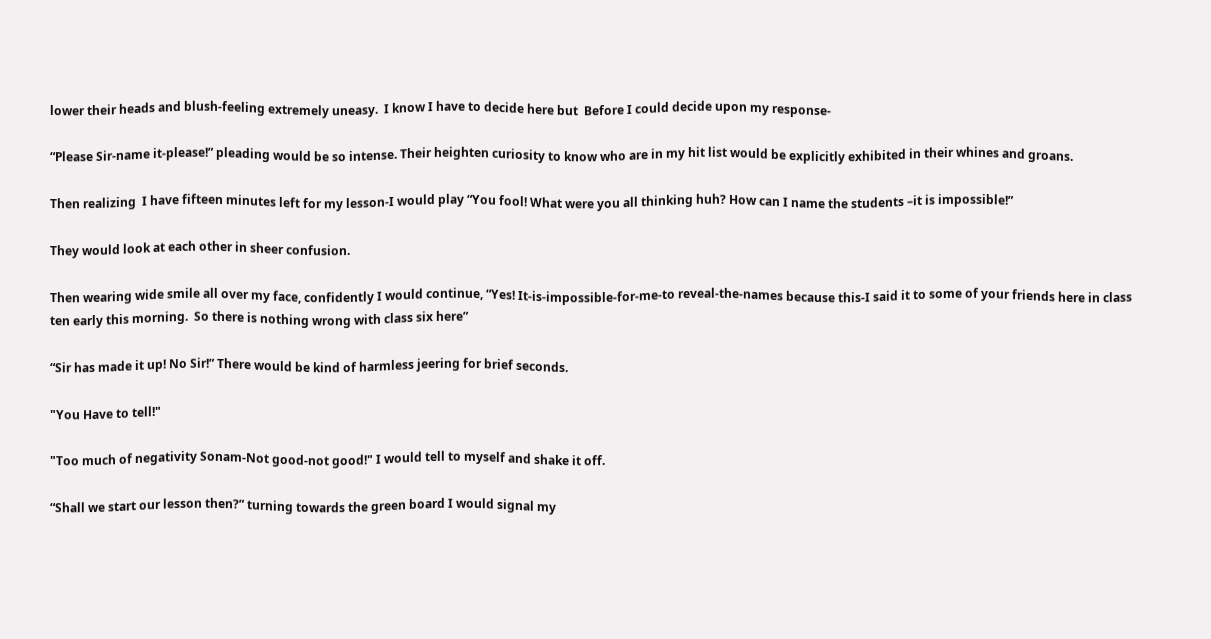lower their heads and blush-feeling extremely uneasy.  I know I have to decide here but  Before I could decide upon my response-

“Please Sir-name it-please!” pleading would be so intense. Their heighten curiosity to know who are in my hit list would be explicitly exhibited in their whines and groans.

Then realizing  I have fifteen minutes left for my lesson-I would play “You fool! What were you all thinking huh? How can I name the students –it is impossible!”

They would look at each other in sheer confusion.

Then wearing wide smile all over my face, confidently I would continue, “Yes! It-is-impossible-for-me-to reveal-the-names because this-I said it to some of your friends here in class ten early this morning.  So there is nothing wrong with class six here”

“Sir has made it up! No Sir!” There would be kind of harmless jeering for brief seconds.

"You Have to tell!"

"Too much of negativity Sonam-Not good-not good!" I would tell to myself and shake it off.

“Shall we start our lesson then?” turning towards the green board I would signal my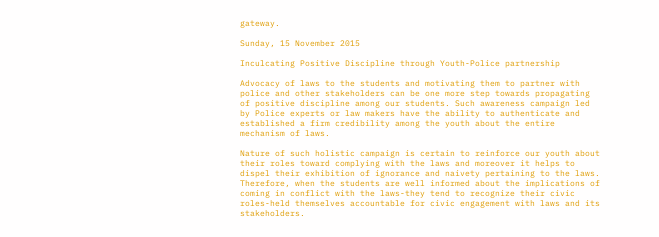gateway.

Sunday, 15 November 2015

Inculcating Positive Discipline through Youth-Police partnership

Advocacy of laws to the students and motivating them to partner with police and other stakeholders can be one more step towards propagating of positive discipline among our students. Such awareness campaign led by Police experts or law makers have the ability to authenticate and established a firm credibility among the youth about the entire mechanism of laws.

Nature of such holistic campaign is certain to reinforce our youth about their roles toward complying with the laws and moreover it helps to dispel their exhibition of ignorance and naivety pertaining to the laws. Therefore, when the students are well informed about the implications of coming in conflict with the laws-they tend to recognize their civic roles-held themselves accountable for civic engagement with laws and its stakeholders.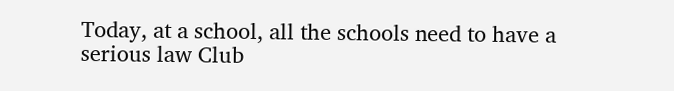Today, at a school, all the schools need to have a serious law Club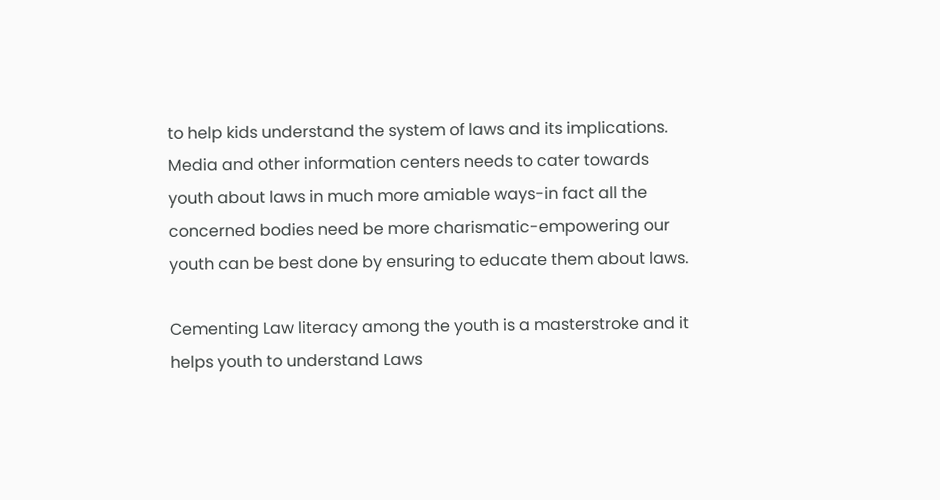to help kids understand the system of laws and its implications. Media and other information centers needs to cater towards youth about laws in much more amiable ways-in fact all the concerned bodies need be more charismatic-empowering our youth can be best done by ensuring to educate them about laws.

Cementing Law literacy among the youth is a masterstroke and it helps youth to understand Laws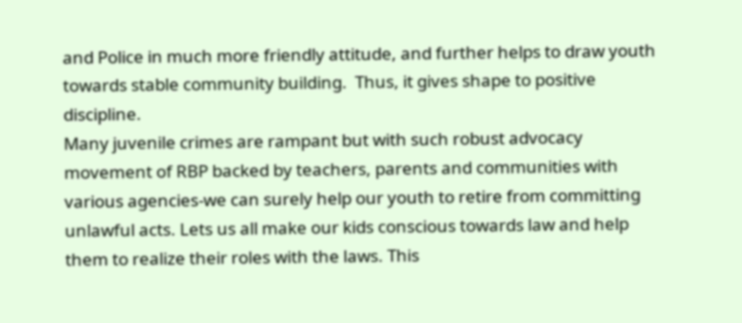and Police in much more friendly attitude, and further helps to draw youth towards stable community building.  Thus, it gives shape to positive discipline.
Many juvenile crimes are rampant but with such robust advocacy movement of RBP backed by teachers, parents and communities with various agencies-we can surely help our youth to retire from committing unlawful acts. Lets us all make our kids conscious towards law and help them to realize their roles with the laws. This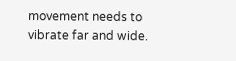movement needs to vibrate far and wide.